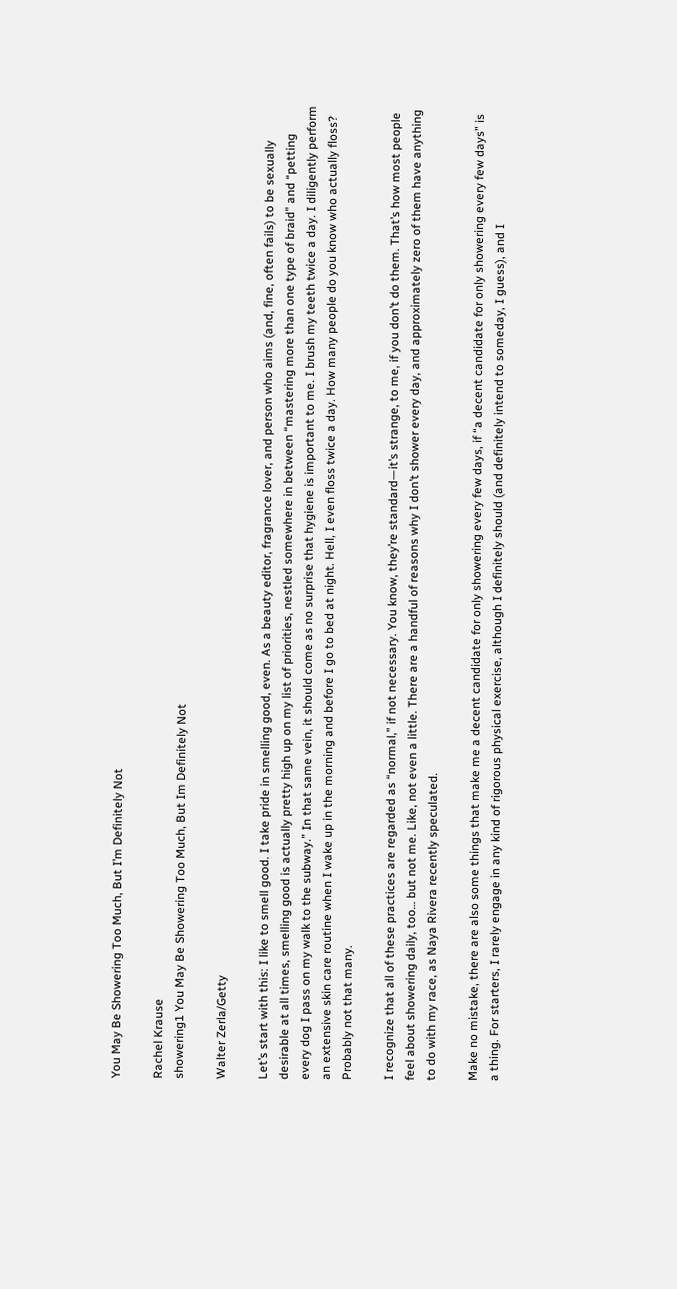You May Be Showering Too Much, But I’m Definitely Not

Rachel Krause
showering1 You May Be Showering Too Much, But Im Definitely Not

Walter Zerla/Getty

Let’s start with this: I like to smell good. I take pride in smelling good, even. As a beauty editor, fragrance lover, and person who aims (and, fine, often fails) to be sexually desirable at all times, smelling good is actually pretty high up on my list of priorities, nestled somewhere in between “mastering more than one type of braid” and “petting every dog I pass on my walk to the subway.” In that same vein, it should come as no surprise that hygiene is important to me. I brush my teeth twice a day. I diligently perform an extensive skin care routine when I wake up in the morning and before I go to bed at night. Hell, I even floss twice a day. How many people do you know who actually floss? Probably not that many.

I recognize that all of these practices are regarded as “normal,” if not necessary. You know, they’re standard—it’s strange, to me, if you don’t do them. That’s how most people feel about showering daily, too… but not me. Like, not even a little. There are a handful of reasons why I don’t shower every day, and approximately zero of them have anything to do with my race, as Naya Rivera recently speculated.

Make no mistake, there are also some things that make me a decent candidate for only showering every few days, if “a decent candidate for only showering every few days” is a thing. For starters, I rarely engage in any kind of rigorous physical exercise, although I definitely should (and definitely intend to someday, I guess), and I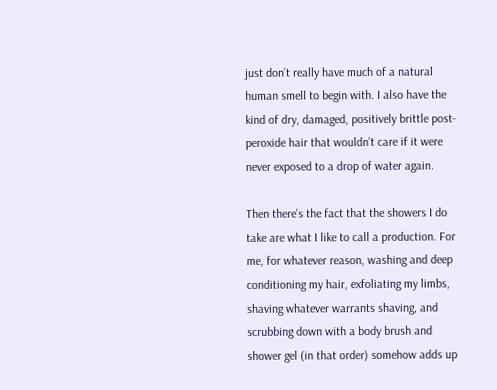just don’t really have much of a natural human smell to begin with. I also have the kind of dry, damaged, positively brittle post-peroxide hair that wouldn’t care if it were never exposed to a drop of water again.

Then there’s the fact that the showers I do take are what I like to call a production. For me, for whatever reason, washing and deep conditioning my hair, exfoliating my limbs, shaving whatever warrants shaving, and scrubbing down with a body brush and shower gel (in that order) somehow adds up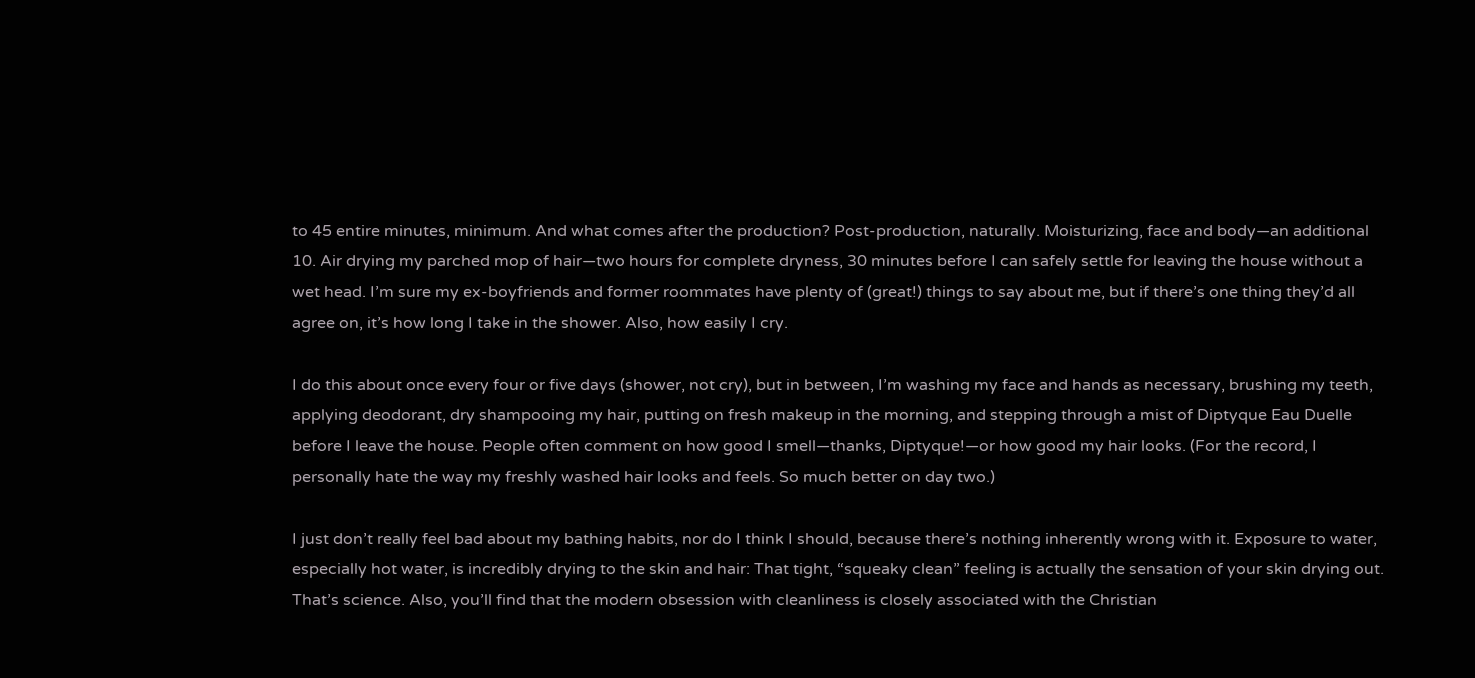to 45 entire minutes, minimum. And what comes after the production? Post-production, naturally. Moisturizing, face and body—an additional 10. Air drying my parched mop of hair—two hours for complete dryness, 30 minutes before I can safely settle for leaving the house without a wet head. I’m sure my ex-boyfriends and former roommates have plenty of (great!) things to say about me, but if there’s one thing they’d all agree on, it’s how long I take in the shower. Also, how easily I cry.

I do this about once every four or five days (shower, not cry), but in between, I’m washing my face and hands as necessary, brushing my teeth, applying deodorant, dry shampooing my hair, putting on fresh makeup in the morning, and stepping through a mist of Diptyque Eau Duelle before I leave the house. People often comment on how good I smell—thanks, Diptyque!—or how good my hair looks. (For the record, I personally hate the way my freshly washed hair looks and feels. So much better on day two.)

I just don’t really feel bad about my bathing habits, nor do I think I should, because there’s nothing inherently wrong with it. Exposure to water, especially hot water, is incredibly drying to the skin and hair: That tight, “squeaky clean” feeling is actually the sensation of your skin drying out. That’s science. Also, you’ll find that the modern obsession with cleanliness is closely associated with the Christian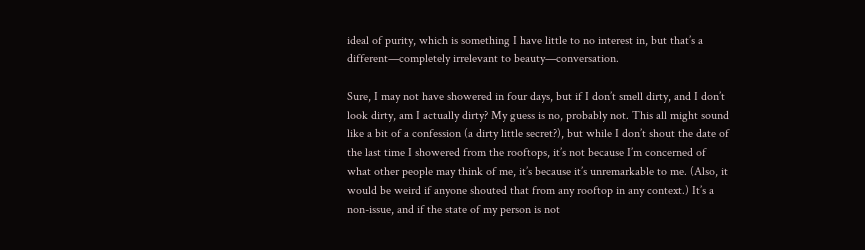ideal of purity, which is something I have little to no interest in, but that’s a different—completely irrelevant to beauty—conversation.

Sure, I may not have showered in four days, but if I don’t smell dirty, and I don’t look dirty, am I actually dirty? My guess is no, probably not. This all might sound like a bit of a confession (a dirty little secret?), but while I don’t shout the date of the last time I showered from the rooftops, it’s not because I’m concerned of what other people may think of me, it’s because it’s unremarkable to me. (Also, it would be weird if anyone shouted that from any rooftop in any context.) It’s a non-issue, and if the state of my person is not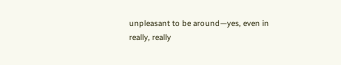unpleasant to be around—yes, even in really, really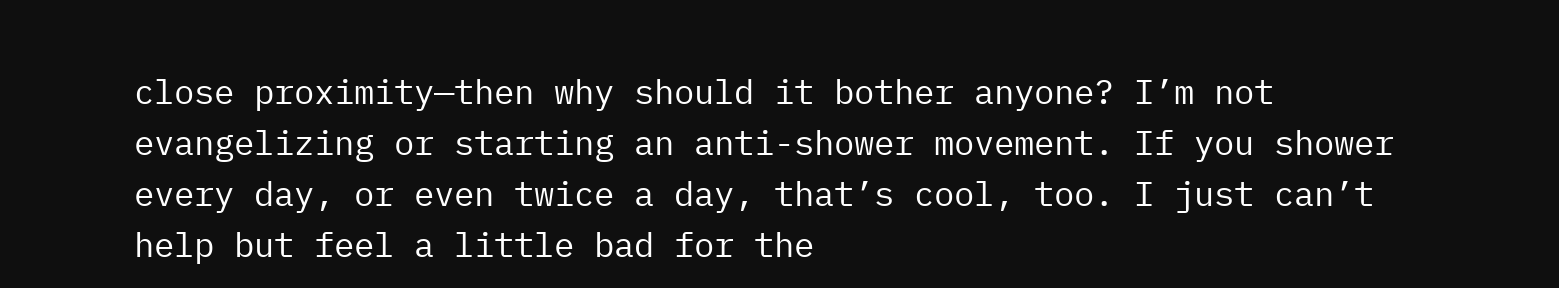close proximity—then why should it bother anyone? I’m not evangelizing or starting an anti-shower movement. If you shower every day, or even twice a day, that’s cool, too. I just can’t help but feel a little bad for the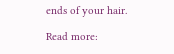ends of your hair.

Read more: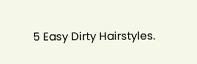5 Easy Dirty Hairstyles.